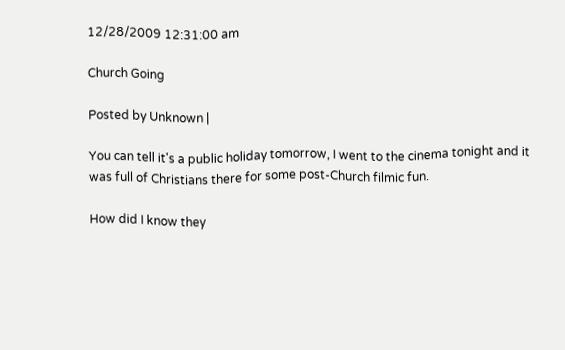12/28/2009 12:31:00 am

Church Going

Posted by Unknown |

You can tell it's a public holiday tomorrow, I went to the cinema tonight and it was full of Christians there for some post-Church filmic fun.

How did I know they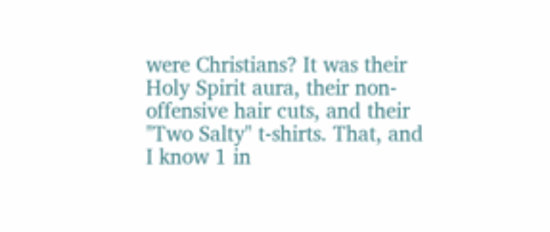were Christians? It was their Holy Spirit aura, their non-offensive hair cuts, and their "Two Salty" t-shirts. That, and I know 1 in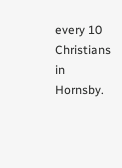every 10 Christians in Hornsby.